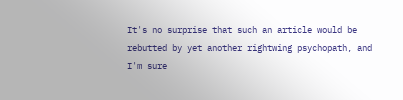It's no surprise that such an article would be rebutted by yet another rightwing psychopath, and I'm sure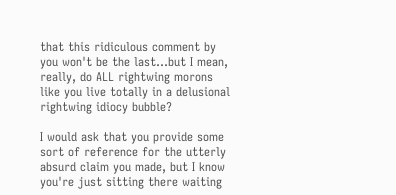that this ridiculous comment by you won't be the last...but I mean, really, do ALL rightwing morons like you live totally in a delusional rightwing idiocy bubble?

I would ask that you provide some sort of reference for the utterly absurd claim you made, but I know you're just sitting there waiting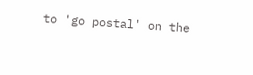to 'go postal' on the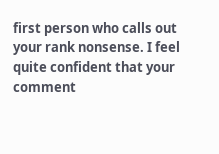first person who calls out your rank nonsense. I feel quite confident that your comment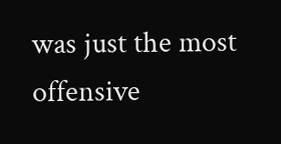was just the most offensive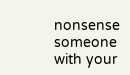nonsense someone with your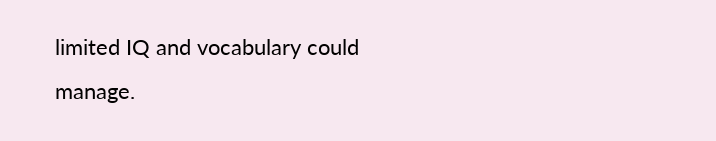limited IQ and vocabulary could manage.